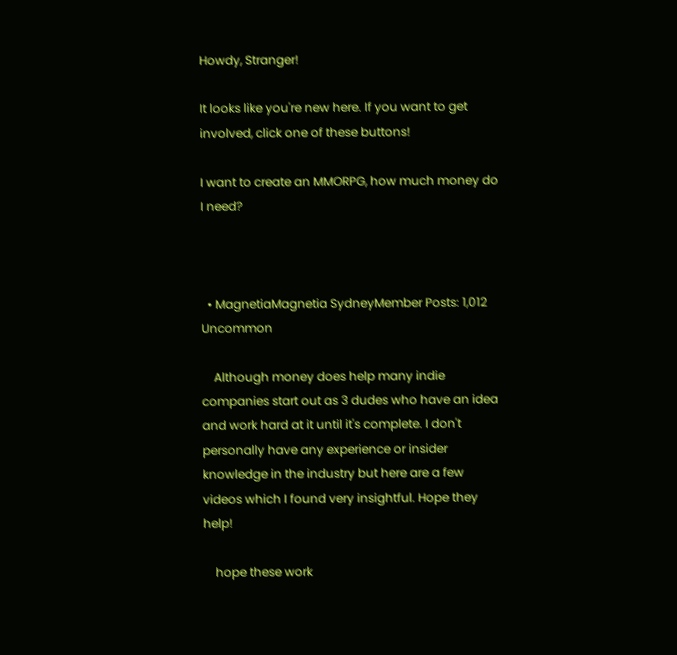Howdy, Stranger!

It looks like you're new here. If you want to get involved, click one of these buttons!

I want to create an MMORPG, how much money do I need?



  • MagnetiaMagnetia SydneyMember Posts: 1,012 Uncommon

    Although money does help many indie companies start out as 3 dudes who have an idea and work hard at it until it's complete. I don't personally have any experience or insider knowledge in the industry but here are a few videos which I found very insightful. Hope they help!

    hope these work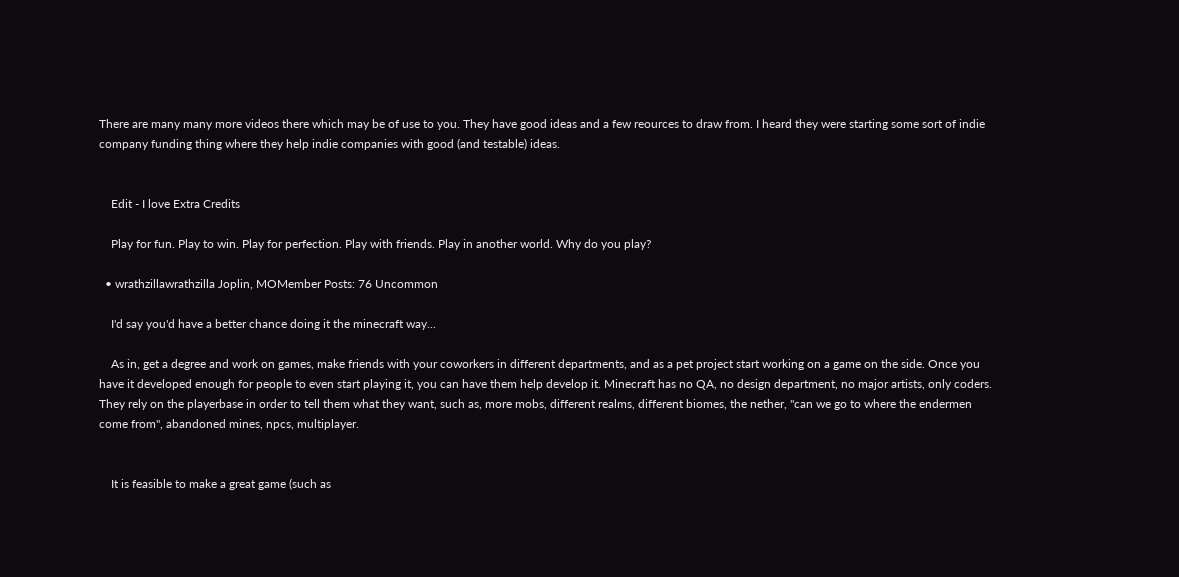There are many many more videos there which may be of use to you. They have good ideas and a few reources to draw from. I heard they were starting some sort of indie company funding thing where they help indie companies with good (and testable) ideas.


    Edit - I love Extra Credits

    Play for fun. Play to win. Play for perfection. Play with friends. Play in another world. Why do you play?

  • wrathzillawrathzilla Joplin, MOMember Posts: 76 Uncommon

    I'd say you'd have a better chance doing it the minecraft way...

    As in, get a degree and work on games, make friends with your coworkers in different departments, and as a pet project start working on a game on the side. Once you have it developed enough for people to even start playing it, you can have them help develop it. Minecraft has no QA, no design department, no major artists, only coders. They rely on the playerbase in order to tell them what they want, such as, more mobs, different realms, different biomes, the nether, "can we go to where the endermen come from", abandoned mines, npcs, multiplayer.


    It is feasible to make a great game (such as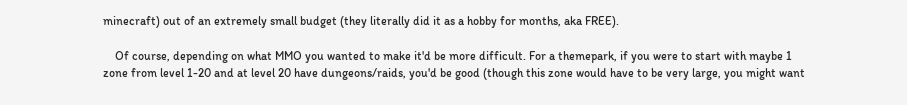minecraft) out of an extremely small budget (they literally did it as a hobby for months, aka FREE).

    Of course, depending on what MMO you wanted to make it'd be more difficult. For a themepark, if you were to start with maybe 1 zone from level 1-20 and at level 20 have dungeons/raids, you'd be good (though this zone would have to be very large, you might want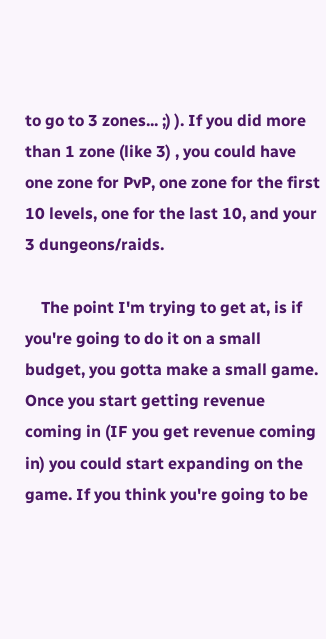to go to 3 zones... ;) ). If you did more than 1 zone (like 3) , you could have one zone for PvP, one zone for the first 10 levels, one for the last 10, and your 3 dungeons/raids.

    The point I'm trying to get at, is if you're going to do it on a small budget, you gotta make a small game. Once you start getting revenue coming in (IF you get revenue coming in) you could start expanding on the game. If you think you're going to be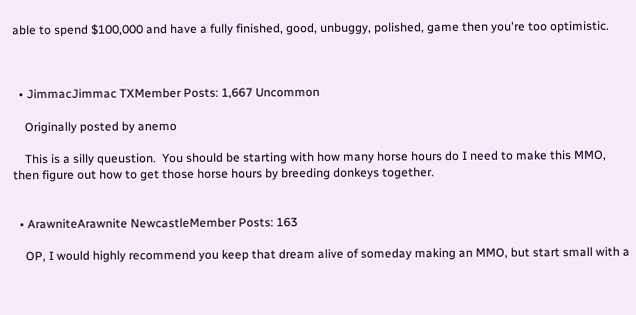able to spend $100,000 and have a fully finished, good, unbuggy, polished, game then you're too optimistic.



  • JimmacJimmac TXMember Posts: 1,667 Uncommon

    Originally posted by anemo

    This is a silly queustion.  You should be starting with how many horse hours do I need to make this MMO, then figure out how to get those horse hours by breeding donkeys together.


  • ArawniteArawnite NewcastleMember Posts: 163

    OP, I would highly recommend you keep that dream alive of someday making an MMO, but start small with a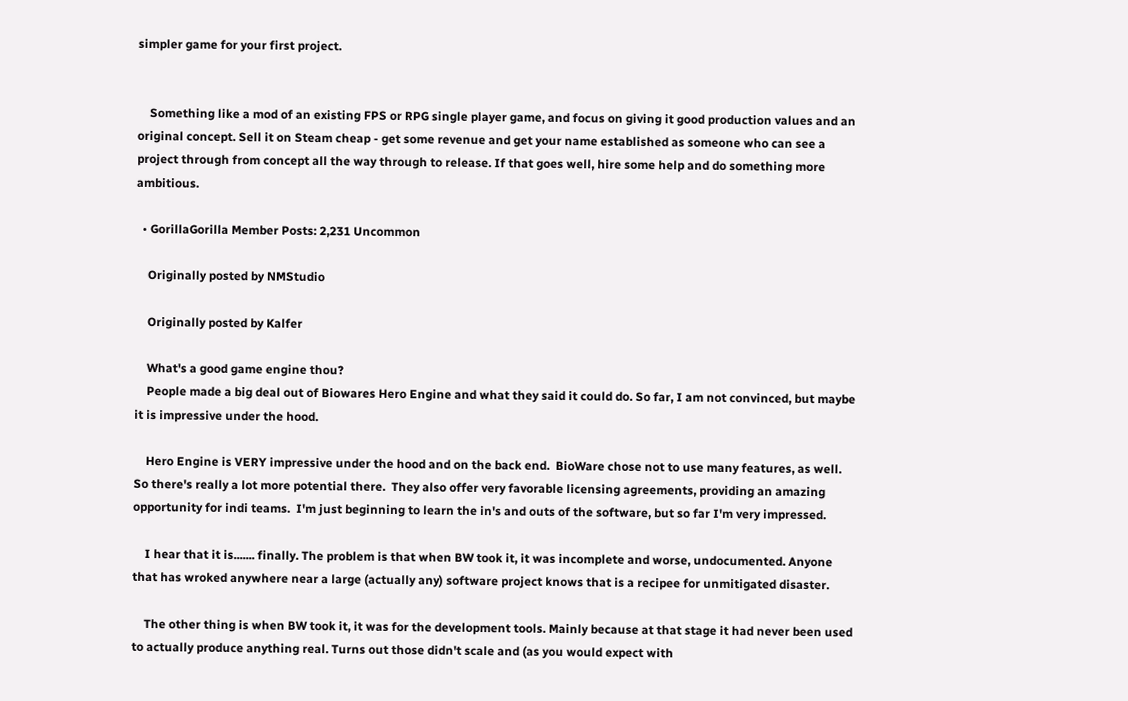simpler game for your first project.


    Something like a mod of an existing FPS or RPG single player game, and focus on giving it good production values and an original concept. Sell it on Steam cheap - get some revenue and get your name established as someone who can see a project through from concept all the way through to release. If that goes well, hire some help and do something more ambitious.

  • GorillaGorilla Member Posts: 2,231 Uncommon

    Originally posted by NMStudio

    Originally posted by Kalfer

    What's a good game engine thou?
    People made a big deal out of Biowares Hero Engine and what they said it could do. So far, I am not convinced, but maybe it is impressive under the hood.

    Hero Engine is VERY impressive under the hood and on the back end.  BioWare chose not to use many features, as well.  So there's really a lot more potential there.  They also offer very favorable licensing agreements, providing an amazing opportunity for indi teams.  I'm just beginning to learn the in's and outs of the software, but so far I'm very impressed.

    I hear that it is....... finally. The problem is that when BW took it, it was incomplete and worse, undocumented. Anyone that has wroked anywhere near a large (actually any) software project knows that is a recipee for unmitigated disaster.

    The other thing is when BW took it, it was for the development tools. Mainly because at that stage it had never been used to actually produce anything real. Turns out those didn't scale and (as you would expect with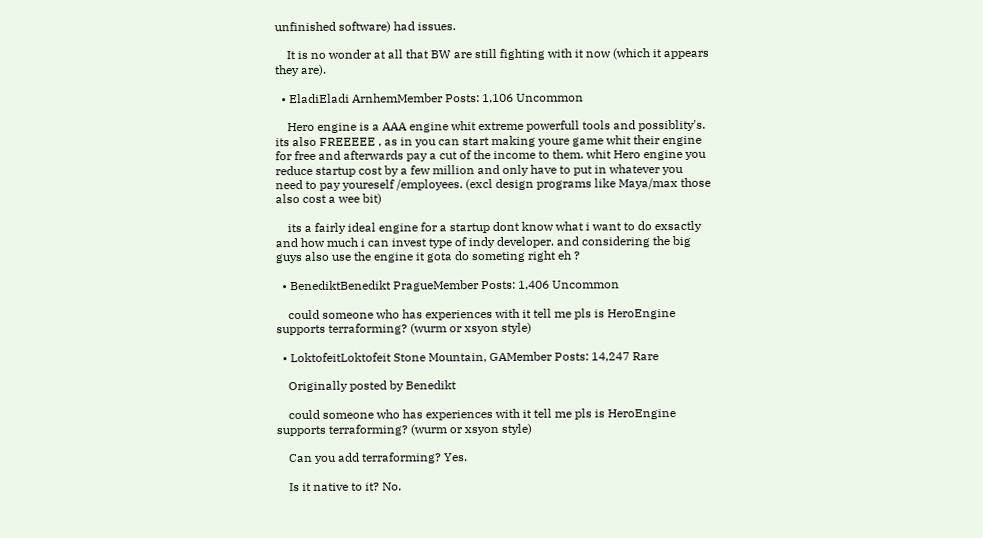unfinished software) had issues.

    It is no wonder at all that BW are still fighting with it now (which it appears they are).

  • EladiEladi ArnhemMember Posts: 1,106 Uncommon

    Hero engine is a AAA engine whit extreme powerfull tools and possiblity's. its also FREEEEE , as in you can start making youre game whit their engine for free and afterwards pay a cut of the income to them. whit Hero engine you reduce startup cost by a few million and only have to put in whatever you need to pay youreself /employees. (excl design programs like Maya/max those also cost a wee bit)

    its a fairly ideal engine for a startup dont know what i want to do exsactly and how much i can invest type of indy developer. and considering the big guys also use the engine it gota do someting right eh ?

  • BenediktBenedikt PragueMember Posts: 1,406 Uncommon

    could someone who has experiences with it tell me pls is HeroEngine supports terraforming? (wurm or xsyon style)

  • LoktofeitLoktofeit Stone Mountain, GAMember Posts: 14,247 Rare

    Originally posted by Benedikt

    could someone who has experiences with it tell me pls is HeroEngine supports terraforming? (wurm or xsyon style)

    Can you add terraforming? Yes.

    Is it native to it? No.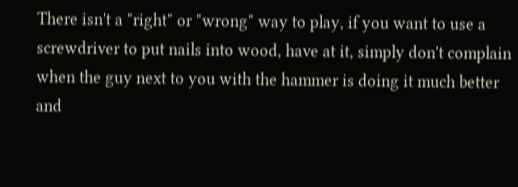There isn't a "right" or "wrong" way to play, if you want to use a screwdriver to put nails into wood, have at it, simply don't complain when the guy next to you with the hammer is doing it much better and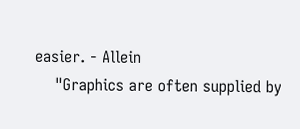easier. - Allein
    "Graphics are often supplied by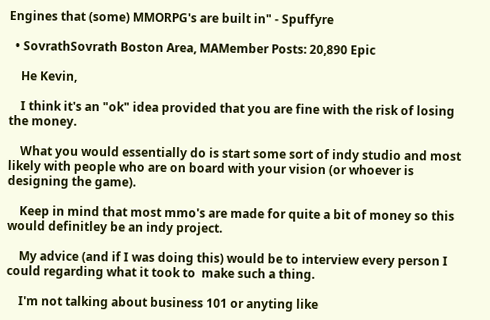Engines that (some) MMORPG's are built in" - Spuffyre

  • SovrathSovrath Boston Area, MAMember Posts: 20,890 Epic

    He Kevin,

    I think it's an "ok" idea provided that you are fine with the risk of losing the money.

    What you would essentially do is start some sort of indy studio and most likely with people who are on board with your vision (or whoever is designing the game).

    Keep in mind that most mmo's are made for quite a bit of money so this would definitley be an indy project.

    My advice (and if I was doing this) would be to interview every person I could regarding what it took to  make such a thing.

    I'm not talking about business 101 or anyting like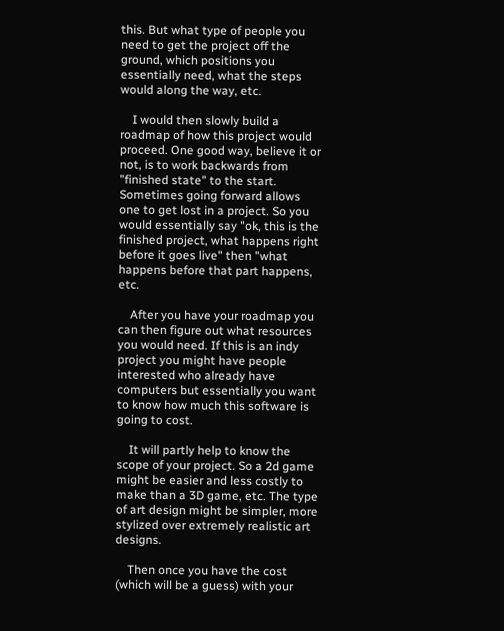this. But what type of people you need to get the project off the ground, which positions you essentially need, what the steps would along the way, etc.

    I would then slowly build a roadmap of how this project would proceed. One good way, believe it or not, is to work backwards from "finished state" to the start. Sometimes going forward allows one to get lost in a project. So you would essentially say "ok, this is the finished project, what happens right before it goes live" then "what happens before that part happens, etc.

    After you have your roadmap you can then figure out what resources you would need. If this is an indy project you might have people interested who already have computers but essentially you want to know how much this software is going to cost.

    It will partly help to know the scope of your project. So a 2d game might be easier and less costly to make than a 3D game, etc. The type of art design might be simpler, more stylized over extremely realistic art designs.

    Then once you have the cost  (which will be a guess) with your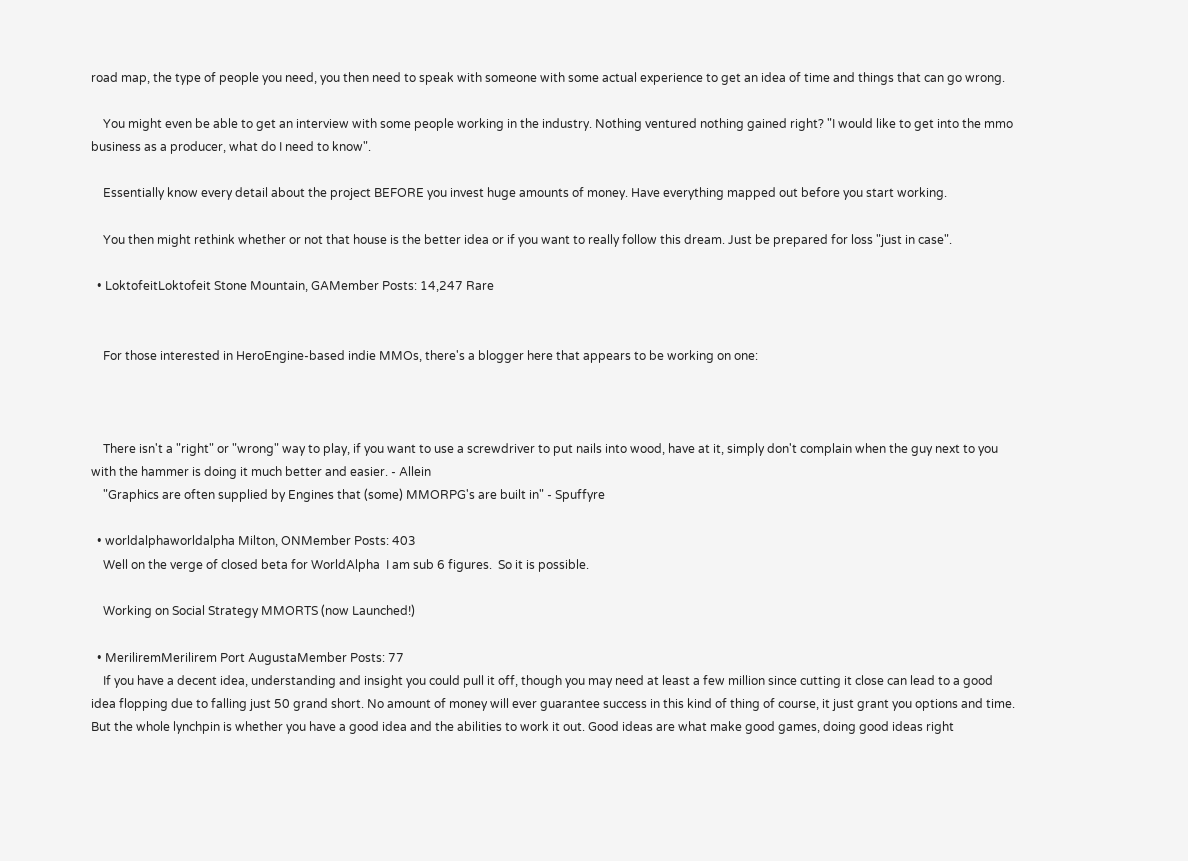road map, the type of people you need, you then need to speak with someone with some actual experience to get an idea of time and things that can go wrong.

    You might even be able to get an interview with some people working in the industry. Nothing ventured nothing gained right? "I would like to get into the mmo business as a producer, what do I need to know".

    Essentially know every detail about the project BEFORE you invest huge amounts of money. Have everything mapped out before you start working.

    You then might rethink whether or not that house is the better idea or if you want to really follow this dream. Just be prepared for loss "just in case".

  • LoktofeitLoktofeit Stone Mountain, GAMember Posts: 14,247 Rare


    For those interested in HeroEngine-based indie MMOs, there's a blogger here that appears to be working on one:



    There isn't a "right" or "wrong" way to play, if you want to use a screwdriver to put nails into wood, have at it, simply don't complain when the guy next to you with the hammer is doing it much better and easier. - Allein
    "Graphics are often supplied by Engines that (some) MMORPG's are built in" - Spuffyre

  • worldalphaworldalpha Milton, ONMember Posts: 403
    Well on the verge of closed beta for WorldAlpha  I am sub 6 figures.  So it is possible.

    Working on Social Strategy MMORTS (now Launched!)

  • MeriliremMerilirem Port AugustaMember Posts: 77
    If you have a decent idea, understanding and insight you could pull it off, though you may need at least a few million since cutting it close can lead to a good idea flopping due to falling just 50 grand short. No amount of money will ever guarantee success in this kind of thing of course, it just grant you options and time. But the whole lynchpin is whether you have a good idea and the abilities to work it out. Good ideas are what make good games, doing good ideas right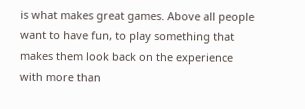is what makes great games. Above all people want to have fun, to play something that makes them look back on the experience with more than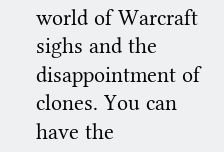world of Warcraft sighs and the disappointment of clones. You can have the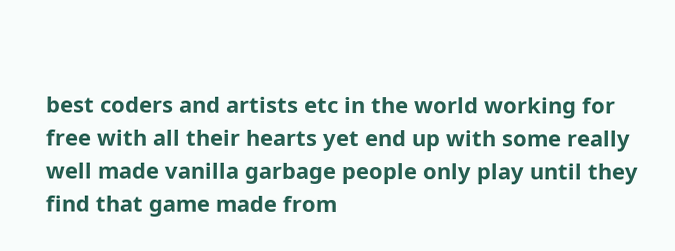best coders and artists etc in the world working for free with all their hearts yet end up with some really well made vanilla garbage people only play until they find that game made from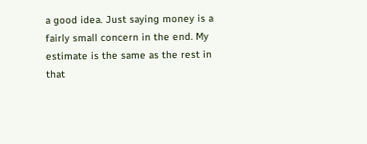a good idea. Just saying money is a fairly small concern in the end. My estimate is the same as the rest in that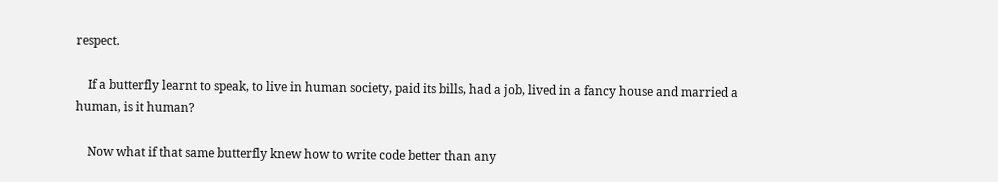respect.

    If a butterfly learnt to speak, to live in human society, paid its bills, had a job, lived in a fancy house and married a human, is it human?

    Now what if that same butterfly knew how to write code better than any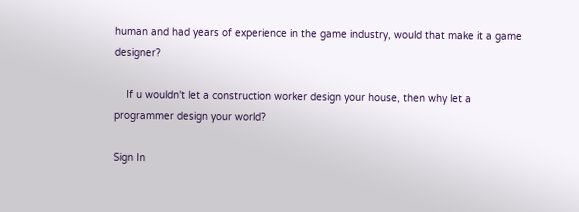human and had years of experience in the game industry, would that make it a game designer?

    If u wouldn't let a construction worker design your house, then why let a programmer design your world?

Sign In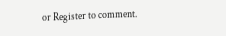or Register to comment.